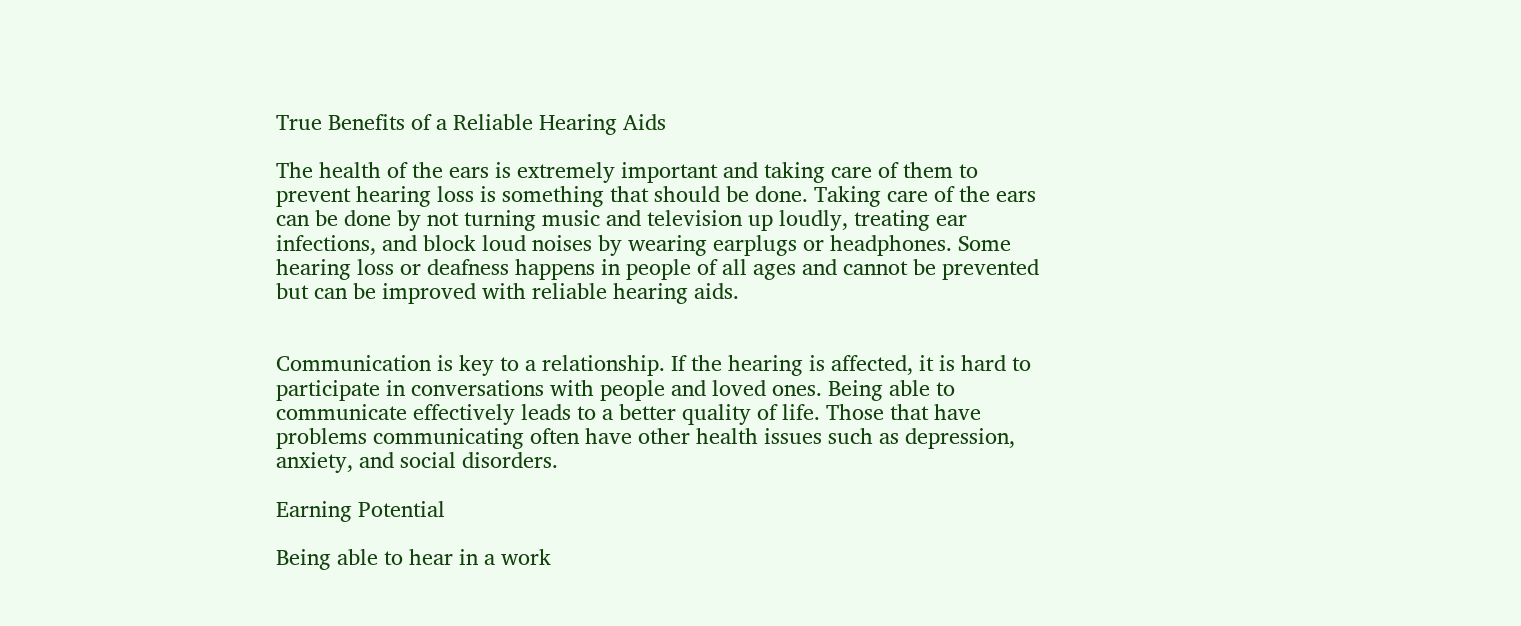True Benefits of a Reliable Hearing Aids

The health of the ears is extremely important and taking care of them to prevent hearing loss is something that should be done. Taking care of the ears can be done by not turning music and television up loudly, treating ear infections, and block loud noises by wearing earplugs or headphones. Some hearing loss or deafness happens in people of all ages and cannot be prevented but can be improved with reliable hearing aids.


Communication is key to a relationship. If the hearing is affected, it is hard to participate in conversations with people and loved ones. Being able to communicate effectively leads to a better quality of life. Those that have problems communicating often have other health issues such as depression, anxiety, and social disorders.

Earning Potential

Being able to hear in a work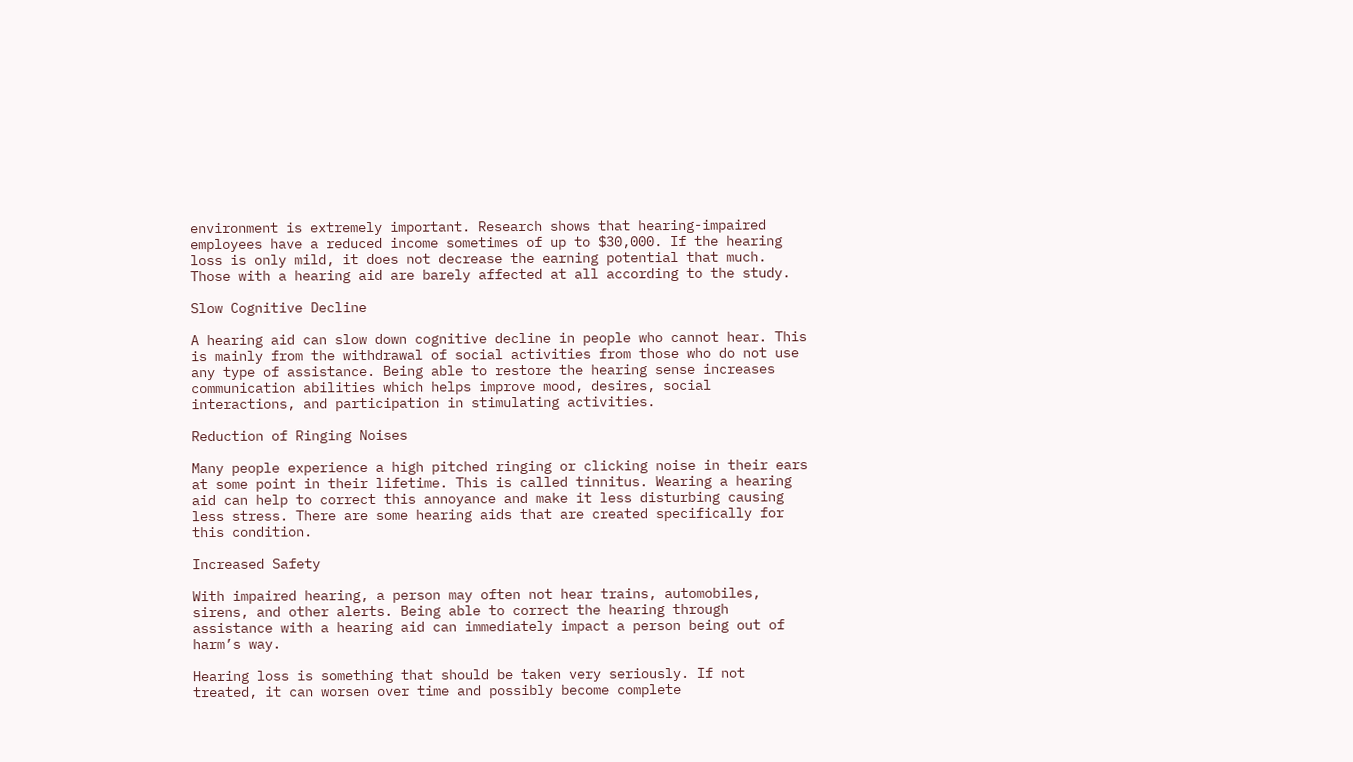environment is extremely important. Research shows that hearing-impaired employees have a reduced income sometimes of up to $30,000. If the hearing loss is only mild, it does not decrease the earning potential that much. Those with a hearing aid are barely affected at all according to the study.

Slow Cognitive Decline

A hearing aid can slow down cognitive decline in people who cannot hear. This is mainly from the withdrawal of social activities from those who do not use any type of assistance. Being able to restore the hearing sense increases communication abilities which helps improve mood, desires, social interactions, and participation in stimulating activities.

Reduction of Ringing Noises

Many people experience a high pitched ringing or clicking noise in their ears at some point in their lifetime. This is called tinnitus. Wearing a hearing aid can help to correct this annoyance and make it less disturbing causing less stress. There are some hearing aids that are created specifically for this condition.

Increased Safety

With impaired hearing, a person may often not hear trains, automobiles, sirens, and other alerts. Being able to correct the hearing through assistance with a hearing aid can immediately impact a person being out of harm’s way.

Hearing loss is something that should be taken very seriously. If not treated, it can worsen over time and possibly become complete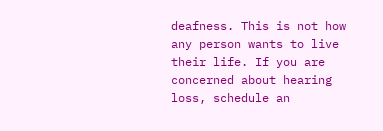deafness. This is not how any person wants to live their life. If you are concerned about hearing loss, schedule an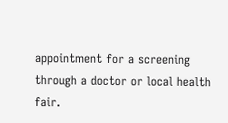appointment for a screening through a doctor or local health fair.